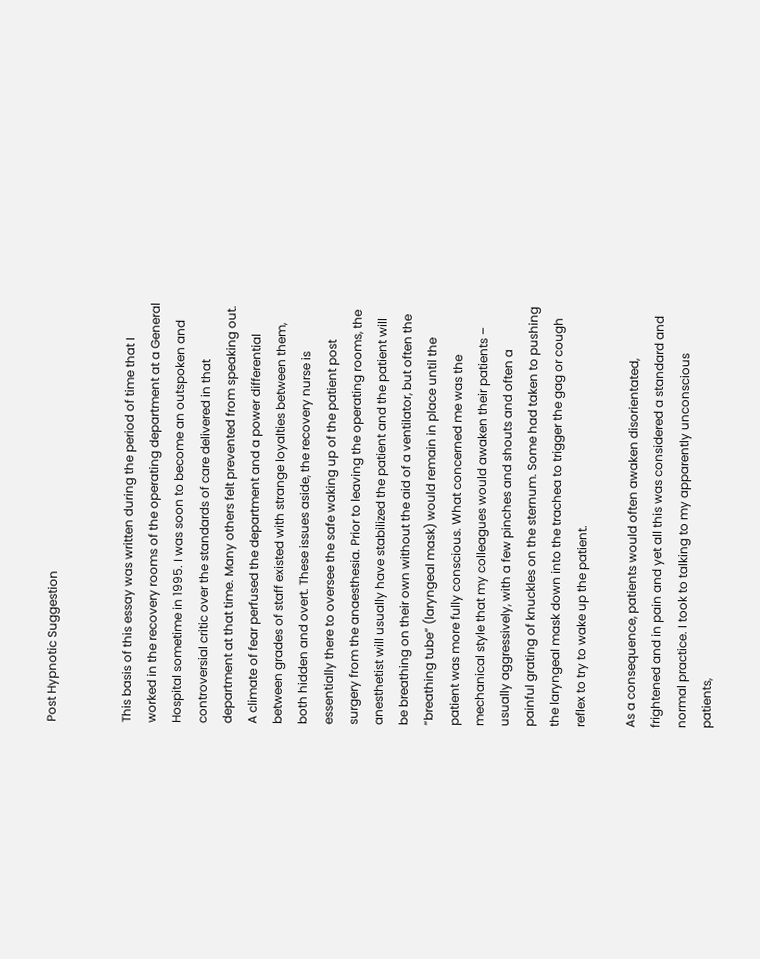Post Hypnotic Suggestion


This basis of this essay was written during the period of time that I worked in the recovery rooms of the operating department at a General Hospital sometime in 1995. I was soon to become an outspoken and controversial critic over the standards of care delivered in that department at that time. Many others felt prevented from speaking out. A climate of fear perfused the department and a power differential between grades of staff existed with strange loyalties between them, both hidden and overt. These issues aside, the recovery nurse is essentially there to oversee the safe waking up of the patient post surgery from the anaesthesia. Prior to leaving the operating rooms, the anesthetist will usually have stabilized the patient and the patient will be breathing on their own without the aid of a ventilator, but often the “breathing tube” (laryngeal mask) would remain in place until the patient was more fully conscious. What concerned me was the mechanical style that my colleagues would awaken their patients – usually aggressively, with a few pinches and shouts and often a painful grating of knuckles on the sternum. Some had taken to pushing the laryngeal mask down into the trachea to trigger the gag or cough reflex to try to wake up the patient.

As a consequence, patients would often awaken disorientated, frightened and in pain and yet all this was considered a standard and normal practice. I took to talking to my apparently unconscious patients,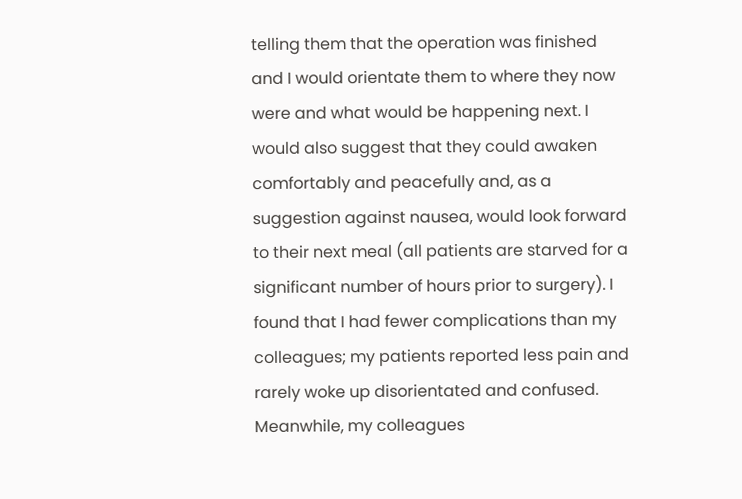telling them that the operation was finished and I would orientate them to where they now were and what would be happening next. I would also suggest that they could awaken comfortably and peacefully and, as a suggestion against nausea, would look forward to their next meal (all patients are starved for a significant number of hours prior to surgery). I found that I had fewer complications than my colleagues; my patients reported less pain and rarely woke up disorientated and confused. Meanwhile, my colleagues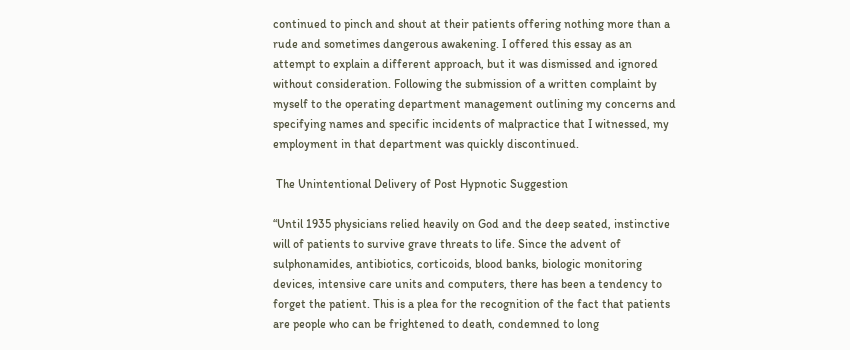continued to pinch and shout at their patients offering nothing more than a rude and sometimes dangerous awakening. I offered this essay as an attempt to explain a different approach, but it was dismissed and ignored without consideration. Following the submission of a written complaint by myself to the operating department management outlining my concerns and specifying names and specific incidents of malpractice that I witnessed, my employment in that department was quickly discontinued.

 The Unintentional Delivery of Post Hypnotic Suggestion

“Until 1935 physicians relied heavily on God and the deep seated, instinctive will of patients to survive grave threats to life. Since the advent of sulphonamides, antibiotics, corticoids, blood banks, biologic monitoring devices, intensive care units and computers, there has been a tendency to forget the patient. This is a plea for the recognition of the fact that patients are people who can be frightened to death, condemned to long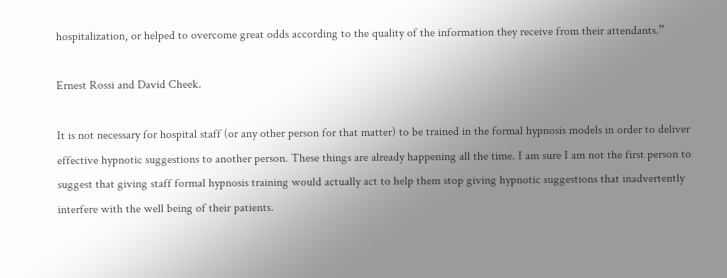hospitalization, or helped to overcome great odds according to the quality of the information they receive from their attendants.”

Ernest Rossi and David Cheek.

It is not necessary for hospital staff (or any other person for that matter) to be trained in the formal hypnosis models in order to deliver effective hypnotic suggestions to another person. These things are already happening all the time. I am sure I am not the first person to suggest that giving staff formal hypnosis training would actually act to help them stop giving hypnotic suggestions that inadvertently interfere with the well being of their patients.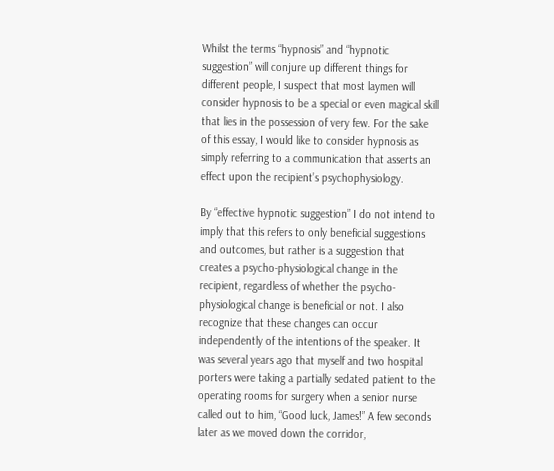Whilst the terms “hypnosis” and “hypnotic suggestion” will conjure up different things for different people, I suspect that most laymen will consider hypnosis to be a special or even magical skill that lies in the possession of very few. For the sake of this essay, I would like to consider hypnosis as simply referring to a communication that asserts an effect upon the recipient’s psychophysiology.

By “effective hypnotic suggestion” I do not intend to imply that this refers to only beneficial suggestions and outcomes, but rather is a suggestion that creates a psycho-physiological change in the recipient, regardless of whether the psycho-physiological change is beneficial or not. I also recognize that these changes can occur independently of the intentions of the speaker. It was several years ago that myself and two hospital porters were taking a partially sedated patient to the operating rooms for surgery when a senior nurse called out to him, “Good luck, James!” A few seconds later as we moved down the corridor,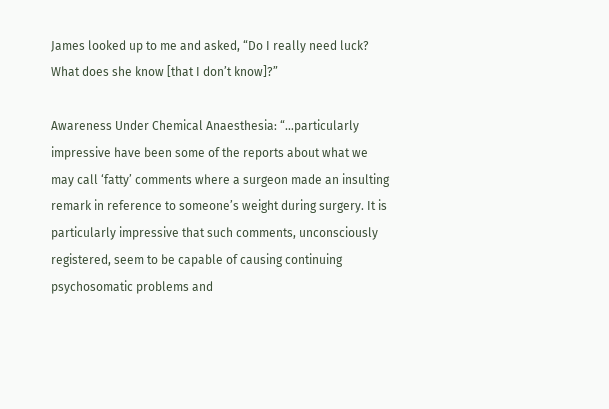James looked up to me and asked, “Do I really need luck? What does she know [that I don’t know]?”

Awareness Under Chemical Anaesthesia: “…particularly impressive have been some of the reports about what we may call ‘fatty’ comments where a surgeon made an insulting remark in reference to someone’s weight during surgery. It is particularly impressive that such comments, unconsciously registered, seem to be capable of causing continuing psychosomatic problems and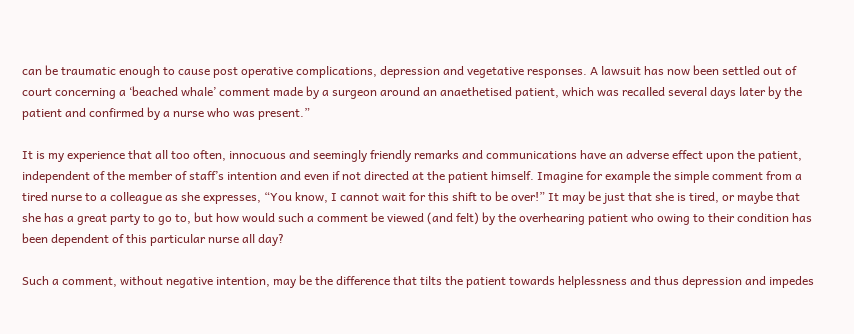can be traumatic enough to cause post operative complications, depression and vegetative responses. A lawsuit has now been settled out of court concerning a ‘beached whale’ comment made by a surgeon around an anaethetised patient, which was recalled several days later by the patient and confirmed by a nurse who was present.”

It is my experience that all too often, innocuous and seemingly friendly remarks and communications have an adverse effect upon the patient, independent of the member of staff’s intention and even if not directed at the patient himself. Imagine for example the simple comment from a tired nurse to a colleague as she expresses, “You know, I cannot wait for this shift to be over!” It may be just that she is tired, or maybe that she has a great party to go to, but how would such a comment be viewed (and felt) by the overhearing patient who owing to their condition has been dependent of this particular nurse all day?

Such a comment, without negative intention, may be the difference that tilts the patient towards helplessness and thus depression and impedes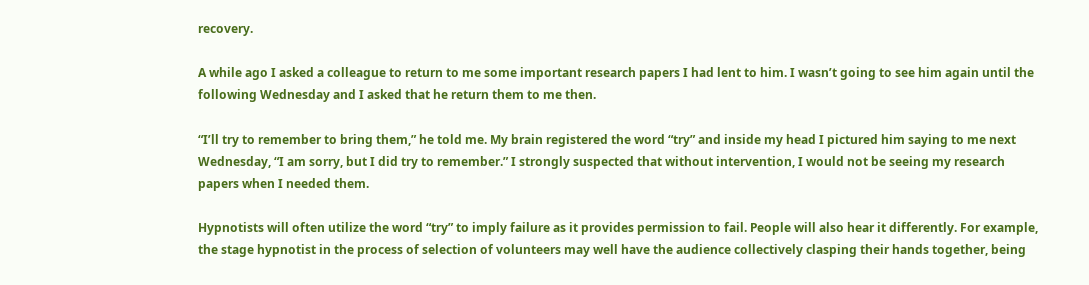recovery.

A while ago I asked a colleague to return to me some important research papers I had lent to him. I wasn’t going to see him again until the following Wednesday and I asked that he return them to me then.

“I’ll try to remember to bring them,” he told me. My brain registered the word “try” and inside my head I pictured him saying to me next Wednesday, “I am sorry, but I did try to remember.” I strongly suspected that without intervention, I would not be seeing my research papers when I needed them.

Hypnotists will often utilize the word “try” to imply failure as it provides permission to fail. People will also hear it differently. For example, the stage hypnotist in the process of selection of volunteers may well have the audience collectively clasping their hands together, being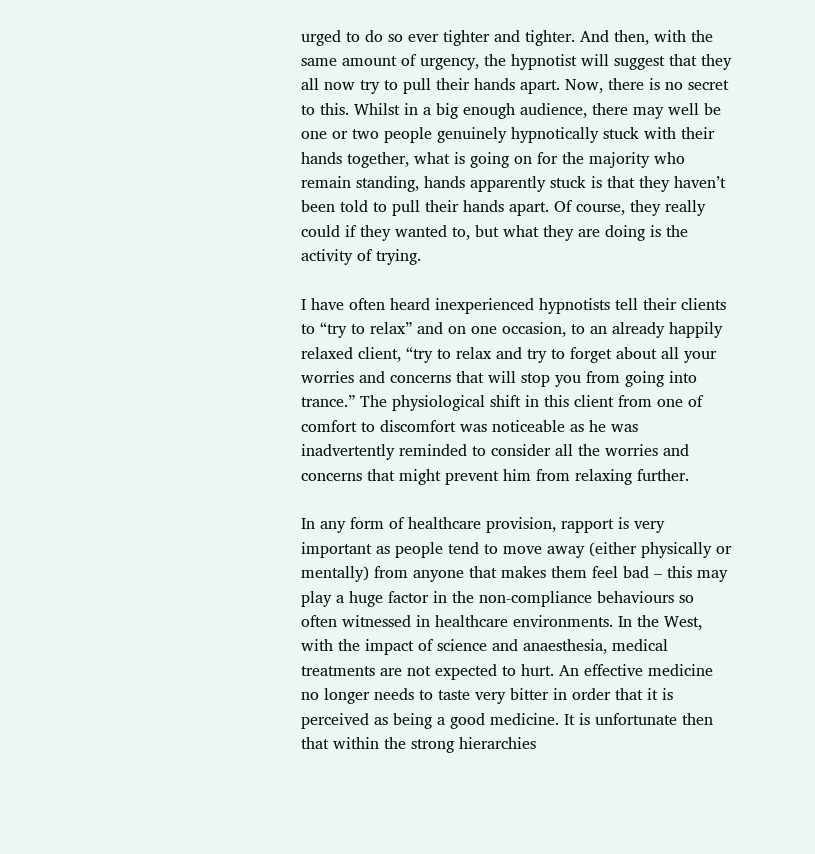urged to do so ever tighter and tighter. And then, with the same amount of urgency, the hypnotist will suggest that they all now try to pull their hands apart. Now, there is no secret to this. Whilst in a big enough audience, there may well be one or two people genuinely hypnotically stuck with their hands together, what is going on for the majority who remain standing, hands apparently stuck is that they haven’t been told to pull their hands apart. Of course, they really could if they wanted to, but what they are doing is the activity of trying.

I have often heard inexperienced hypnotists tell their clients to “try to relax” and on one occasion, to an already happily relaxed client, “try to relax and try to forget about all your worries and concerns that will stop you from going into trance.” The physiological shift in this client from one of comfort to discomfort was noticeable as he was inadvertently reminded to consider all the worries and concerns that might prevent him from relaxing further.

In any form of healthcare provision, rapport is very important as people tend to move away (either physically or mentally) from anyone that makes them feel bad – this may play a huge factor in the non-compliance behaviours so often witnessed in healthcare environments. In the West, with the impact of science and anaesthesia, medical treatments are not expected to hurt. An effective medicine no longer needs to taste very bitter in order that it is perceived as being a good medicine. It is unfortunate then that within the strong hierarchies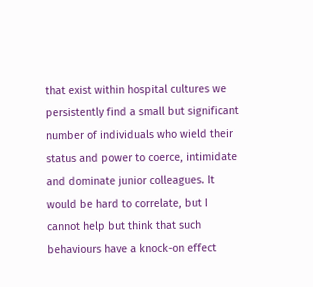that exist within hospital cultures we persistently find a small but significant number of individuals who wield their status and power to coerce, intimidate and dominate junior colleagues. It would be hard to correlate, but I cannot help but think that such behaviours have a knock-on effect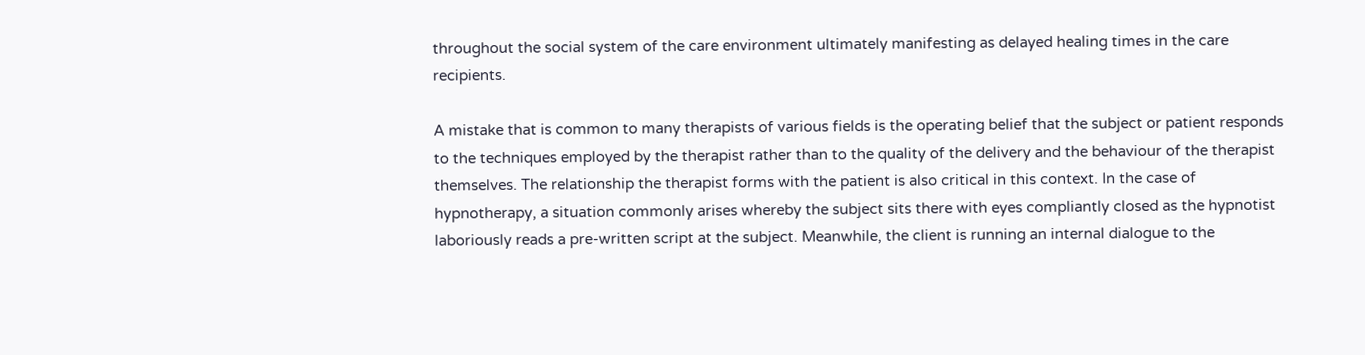throughout the social system of the care environment ultimately manifesting as delayed healing times in the care recipients.

A mistake that is common to many therapists of various fields is the operating belief that the subject or patient responds to the techniques employed by the therapist rather than to the quality of the delivery and the behaviour of the therapist themselves. The relationship the therapist forms with the patient is also critical in this context. In the case of hypnotherapy, a situation commonly arises whereby the subject sits there with eyes compliantly closed as the hypnotist laboriously reads a pre-written script at the subject. Meanwhile, the client is running an internal dialogue to the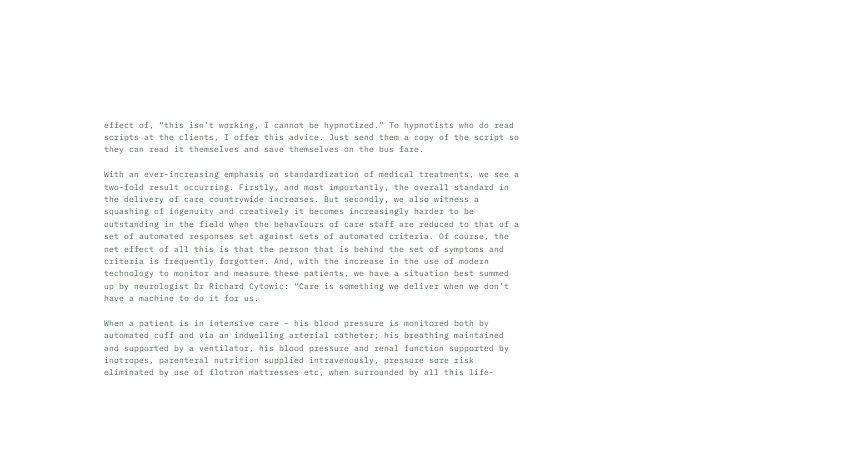effect of, “this isn’t working, I cannot be hypnotized.” To hypnotists who do read scripts at the clients, I offer this advice. Just send them a copy of the script so they can read it themselves and save themselves on the bus fare.

With an ever-increasing emphasis on standardization of medical treatments, we see a two-fold result occurring. Firstly, and most importantly, the overall standard in the delivery of care countrywide increases. But secondly, we also witness a squashing of ingenuity and creatively it becomes increasingly harder to be outstanding in the field when the behaviours of care staff are reduced to that of a set of automated responses set against sets of automated criteria. Of course, the net effect of all this is that the person that is behind the set of symptoms and criteria is frequently forgotten. And, with the increase in the use of modern technology to monitor and measure these patients, we have a situation best summed up by neurologist Dr Richard Cytowic: “Care is something we deliver when we don’t have a machine to do it for us.

When a patient is in intensive care – his blood pressure is monitored both by automated cuff and via an indwelling arterial catheter; his breathing maintained and supported by a ventilator, his blood pressure and renal function supported by inotropes, parenteral nutrition supplied intravenously, pressure sore risk eliminated by use of flotron mattresses etc, when surrounded by all this life-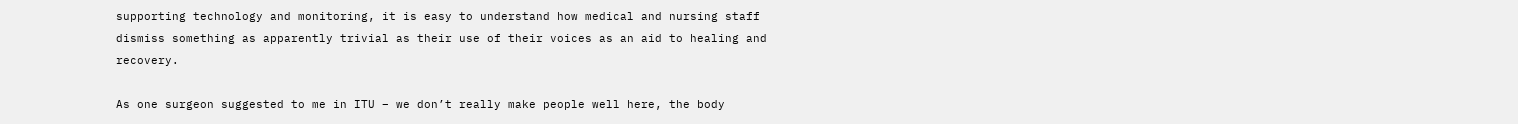supporting technology and monitoring, it is easy to understand how medical and nursing staff dismiss something as apparently trivial as their use of their voices as an aid to healing and recovery.

As one surgeon suggested to me in ITU – we don’t really make people well here, the body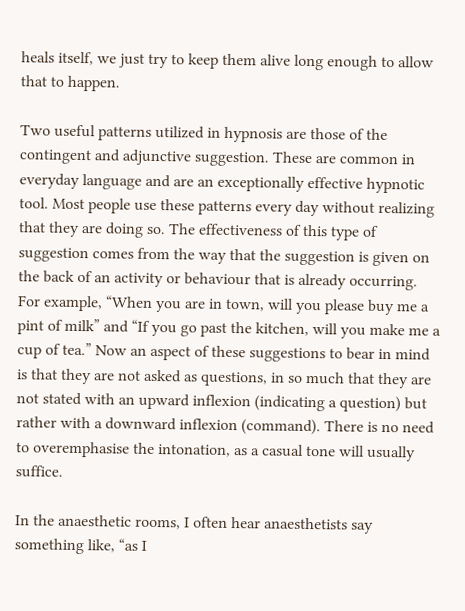heals itself, we just try to keep them alive long enough to allow that to happen.

Two useful patterns utilized in hypnosis are those of the contingent and adjunctive suggestion. These are common in everyday language and are an exceptionally effective hypnotic tool. Most people use these patterns every day without realizing that they are doing so. The effectiveness of this type of suggestion comes from the way that the suggestion is given on the back of an activity or behaviour that is already occurring. For example, “When you are in town, will you please buy me a pint of milk” and “If you go past the kitchen, will you make me a cup of tea.” Now an aspect of these suggestions to bear in mind is that they are not asked as questions, in so much that they are not stated with an upward inflexion (indicating a question) but rather with a downward inflexion (command). There is no need to overemphasise the intonation, as a casual tone will usually suffice.

In the anaesthetic rooms, I often hear anaesthetists say something like, “as I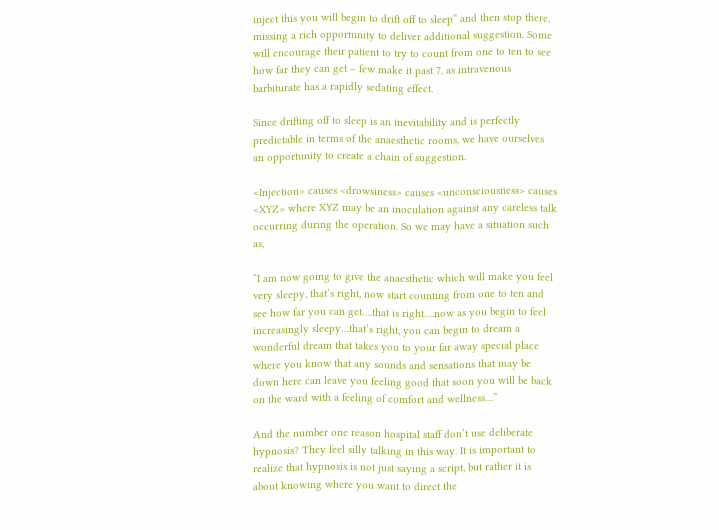inject this you will begin to drift off to sleep” and then stop there, missing a rich opportunity to deliver additional suggestion. Some will encourage their patient to try to count from one to ten to see how far they can get – few make it past 7, as intravenous barbiturate has a rapidly sedating effect.

Since drifting off to sleep is an inevitability and is perfectly predictable in terms of the anaesthetic rooms, we have ourselves an opportunity to create a chain of suggestion.

<Injection> causes <drowsiness> causes <unconsciousness> causes <XYZ> where XYZ may be an inoculation against any careless talk occurring during the operation. So we may have a situation such as,

“I am now going to give the anaesthetic which will make you feel very sleepy, that’s right, now start counting from one to ten and see how far you can get….that is right….now as you begin to feel increasingly sleepy…that’s right, you can begin to dream a wonderful dream that takes you to your far away special place where you know that any sounds and sensations that may be down here can leave you feeling good that soon you will be back on the ward with a feeling of comfort and wellness…”

And the number one reason hospital staff don’t use deliberate hypnosis? They feel silly talking in this way. It is important to realize that hypnosis is not just saying a script, but rather it is about knowing where you want to direct the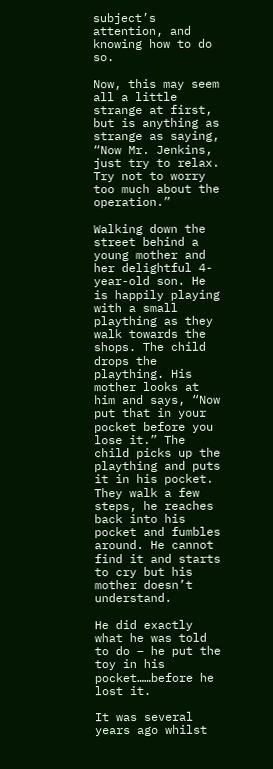subject’s attention, and knowing how to do so.

Now, this may seem all a little strange at first, but is anything as strange as saying, “Now Mr. Jenkins, just try to relax. Try not to worry too much about the operation.”

Walking down the street behind a young mother and her delightful 4-year-old son. He is happily playing with a small plaything as they walk towards the shops. The child drops the plaything. His mother looks at him and says, “Now put that in your pocket before you lose it.” The child picks up the plaything and puts it in his pocket. They walk a few steps, he reaches back into his pocket and fumbles around. He cannot find it and starts to cry but his mother doesn’t understand.

He did exactly what he was told to do – he put the toy in his pocket……before he lost it.

It was several years ago whilst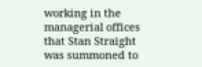working in the managerial offices that Stan Straight was summoned to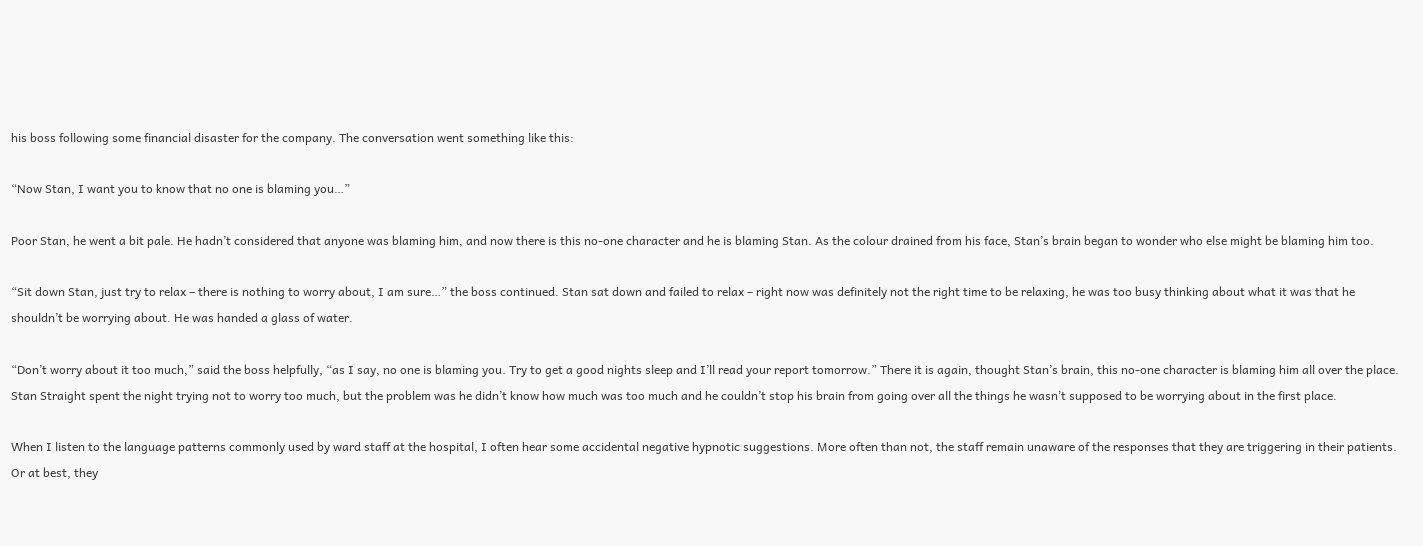his boss following some financial disaster for the company. The conversation went something like this:

“Now Stan, I want you to know that no one is blaming you…”

Poor Stan, he went a bit pale. He hadn’t considered that anyone was blaming him, and now there is this no-one character and he is blaming Stan. As the colour drained from his face, Stan’s brain began to wonder who else might be blaming him too.

“Sit down Stan, just try to relax – there is nothing to worry about, I am sure…” the boss continued. Stan sat down and failed to relax – right now was definitely not the right time to be relaxing, he was too busy thinking about what it was that he shouldn’t be worrying about. He was handed a glass of water.

“Don’t worry about it too much,” said the boss helpfully, “as I say, no one is blaming you. Try to get a good nights sleep and I’ll read your report tomorrow.” There it is again, thought Stan’s brain, this no-one character is blaming him all over the place. Stan Straight spent the night trying not to worry too much, but the problem was he didn’t know how much was too much and he couldn’t stop his brain from going over all the things he wasn’t supposed to be worrying about in the first place.

When I listen to the language patterns commonly used by ward staff at the hospital, I often hear some accidental negative hypnotic suggestions. More often than not, the staff remain unaware of the responses that they are triggering in their patients. Or at best, they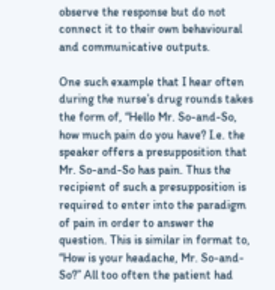observe the response but do not connect it to their own behavioural and communicative outputs.

One such example that I hear often during the nurse’s drug rounds takes the form of, “Hello Mr. So-and-So, how much pain do you have? I.e. the speaker offers a presupposition that Mr. So-and-So has pain. Thus the recipient of such a presupposition is required to enter into the paradigm of pain in order to answer the question. This is similar in format to, “How is your headache, Mr. So-and-So?” All too often the patient had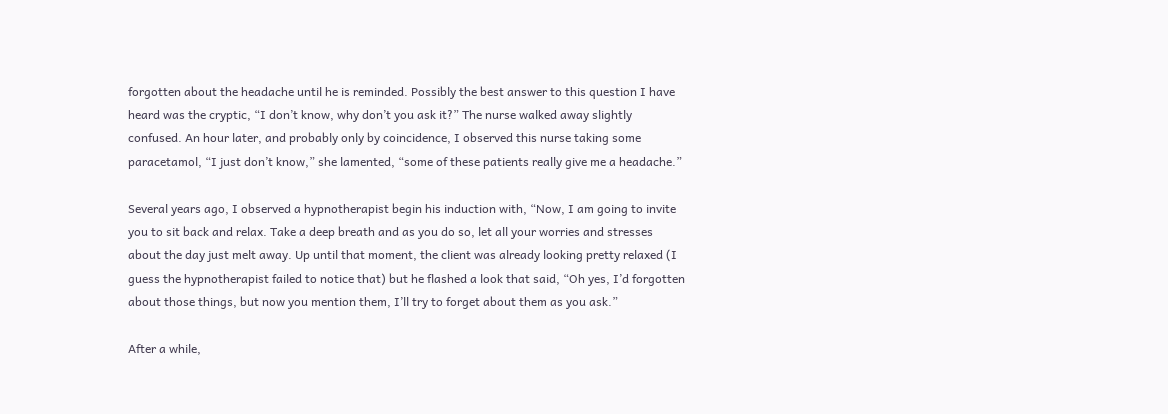forgotten about the headache until he is reminded. Possibly the best answer to this question I have heard was the cryptic, “I don’t know, why don’t you ask it?” The nurse walked away slightly confused. An hour later, and probably only by coincidence, I observed this nurse taking some paracetamol, “I just don’t know,” she lamented, “some of these patients really give me a headache.”

Several years ago, I observed a hypnotherapist begin his induction with, “Now, I am going to invite you to sit back and relax. Take a deep breath and as you do so, let all your worries and stresses about the day just melt away. Up until that moment, the client was already looking pretty relaxed (I guess the hypnotherapist failed to notice that) but he flashed a look that said, “Oh yes, I’d forgotten about those things, but now you mention them, I’ll try to forget about them as you ask.”

After a while,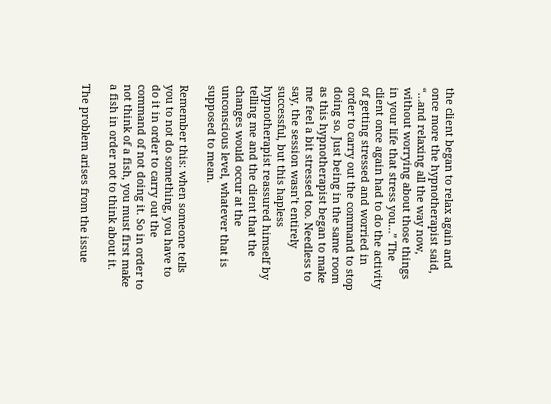the client began to relax again and once more the hypnotherapist said, “…and relaxing all the way now, without worrying about those things in your life that stress you…” The client once again had to do the activity of getting stressed and worried in order to carry out the command to stop doing so. Just being in the same room as this hypnotherapist began to make me feel a bit stressed too. Needless to say, the session wasn’t entirely successful, but this hapless hypnotherapist reassured himself by telling me and the client that the changes would occur at the unconscious level, whatever that is supposed to mean.

Remember this: when someone tells you to not do something, you have to do it in order to carry out the command of not doing it. So in order to not think of a fish, you must first make a fish in order not to think about it.

The problem arises from the issue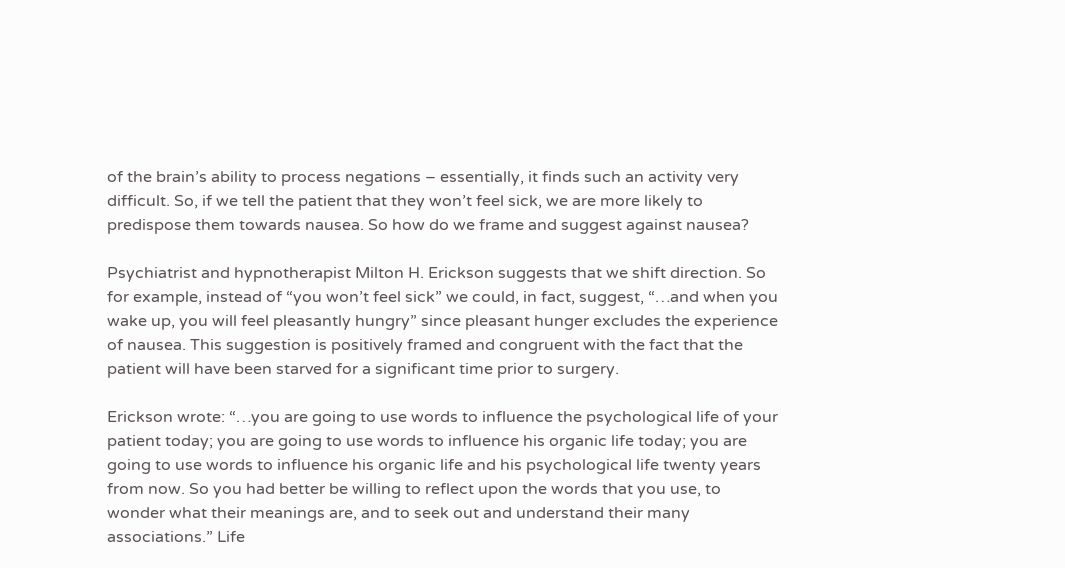of the brain’s ability to process negations – essentially, it finds such an activity very difficult. So, if we tell the patient that they won’t feel sick, we are more likely to predispose them towards nausea. So how do we frame and suggest against nausea?

Psychiatrist and hypnotherapist Milton H. Erickson suggests that we shift direction. So for example, instead of “you won’t feel sick” we could, in fact, suggest, “…and when you wake up, you will feel pleasantly hungry” since pleasant hunger excludes the experience of nausea. This suggestion is positively framed and congruent with the fact that the patient will have been starved for a significant time prior to surgery.

Erickson wrote: “…you are going to use words to influence the psychological life of your patient today; you are going to use words to influence his organic life today; you are going to use words to influence his organic life and his psychological life twenty years from now. So you had better be willing to reflect upon the words that you use, to wonder what their meanings are, and to seek out and understand their many associations.” Life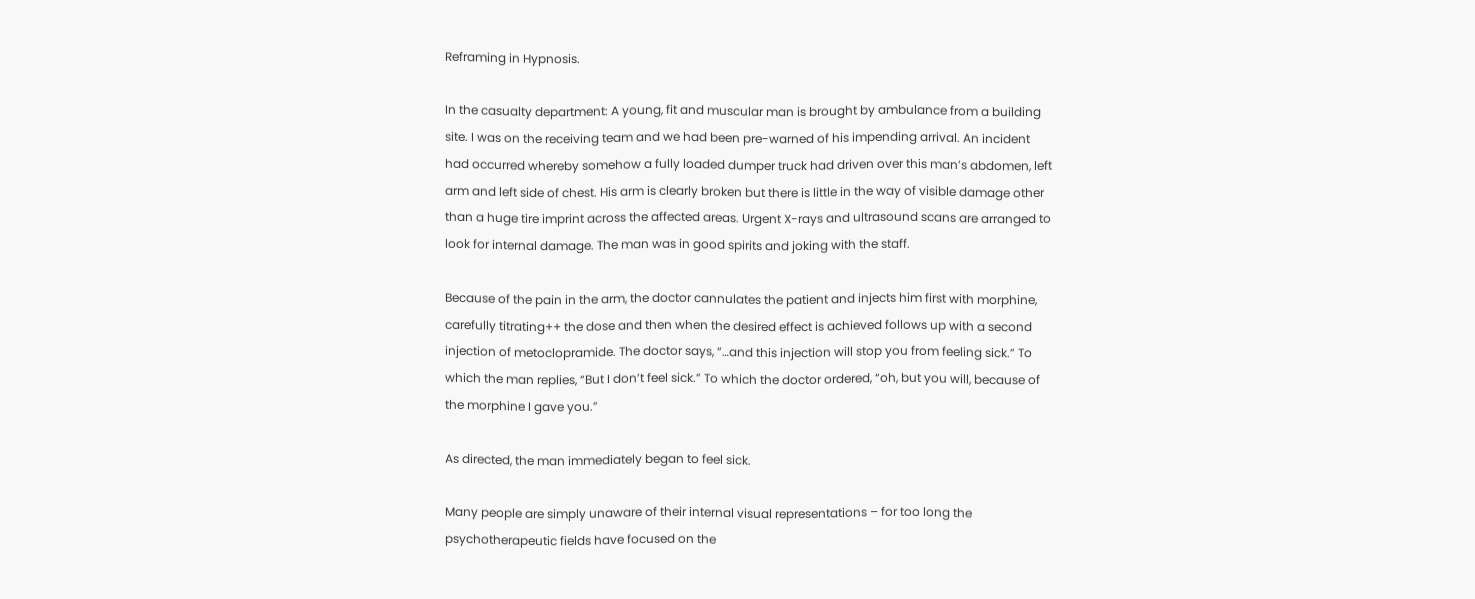Reframing in Hypnosis.

In the casualty department: A young, fit and muscular man is brought by ambulance from a building site. I was on the receiving team and we had been pre-warned of his impending arrival. An incident had occurred whereby somehow a fully loaded dumper truck had driven over this man’s abdomen, left arm and left side of chest. His arm is clearly broken but there is little in the way of visible damage other than a huge tire imprint across the affected areas. Urgent X-rays and ultrasound scans are arranged to look for internal damage. The man was in good spirits and joking with the staff.

Because of the pain in the arm, the doctor cannulates the patient and injects him first with morphine, carefully titrating++ the dose and then when the desired effect is achieved follows up with a second injection of metoclopramide. The doctor says, “…and this injection will stop you from feeling sick.” To which the man replies, “But I don’t feel sick.” To which the doctor ordered, “oh, but you will, because of the morphine I gave you.”

As directed, the man immediately began to feel sick.

Many people are simply unaware of their internal visual representations – for too long the psychotherapeutic fields have focused on the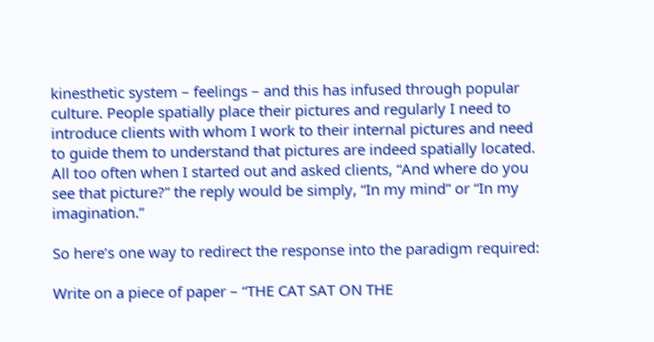kinesthetic system – feelings – and this has infused through popular culture. People spatially place their pictures and regularly I need to introduce clients with whom I work to their internal pictures and need to guide them to understand that pictures are indeed spatially located. All too often when I started out and asked clients, “And where do you see that picture?” the reply would be simply, “In my mind” or “In my imagination.”

So here’s one way to redirect the response into the paradigm required:

Write on a piece of paper – “THE CAT SAT ON THE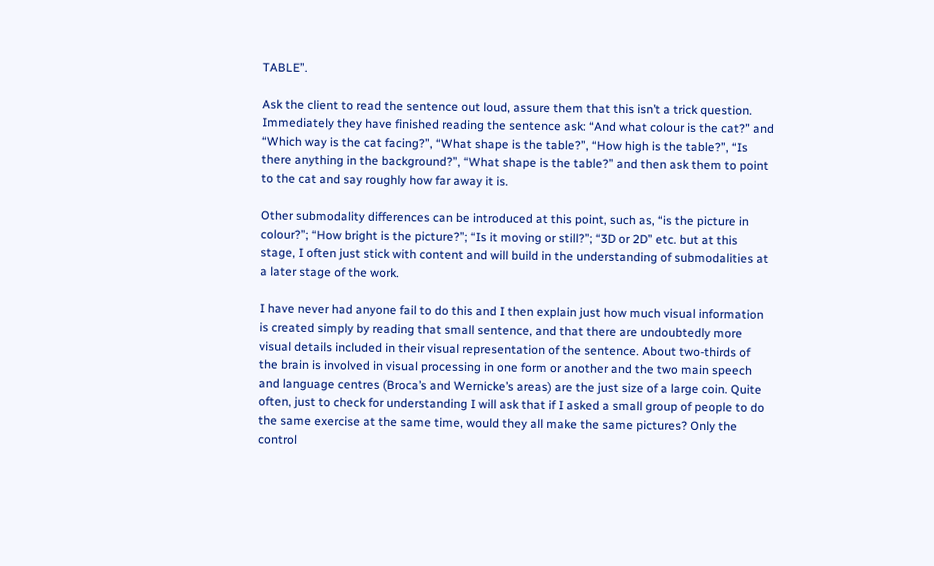TABLE”.

Ask the client to read the sentence out loud, assure them that this isn’t a trick question. Immediately they have finished reading the sentence ask: “And what colour is the cat?” and “Which way is the cat facing?”, “What shape is the table?”, “How high is the table?”, “Is there anything in the background?”, “What shape is the table?” and then ask them to point to the cat and say roughly how far away it is.

Other submodality differences can be introduced at this point, such as, “is the picture in colour?”; “How bright is the picture?”; “Is it moving or still?”; “3D or 2D” etc. but at this stage, I often just stick with content and will build in the understanding of submodalities at a later stage of the work.

I have never had anyone fail to do this and I then explain just how much visual information is created simply by reading that small sentence, and that there are undoubtedly more visual details included in their visual representation of the sentence. About two-thirds of the brain is involved in visual processing in one form or another and the two main speech and language centres (Broca’s and Wernicke’s areas) are the just size of a large coin. Quite often, just to check for understanding I will ask that if I asked a small group of people to do the same exercise at the same time, would they all make the same pictures? Only the control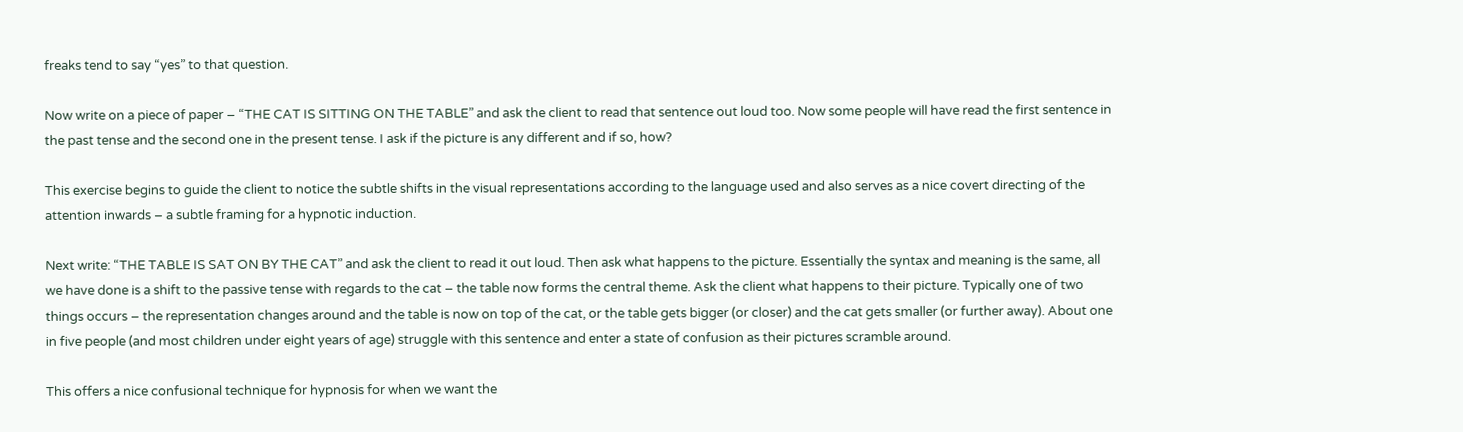freaks tend to say “yes” to that question.

Now write on a piece of paper – “THE CAT IS SITTING ON THE TABLE” and ask the client to read that sentence out loud too. Now some people will have read the first sentence in the past tense and the second one in the present tense. I ask if the picture is any different and if so, how?

This exercise begins to guide the client to notice the subtle shifts in the visual representations according to the language used and also serves as a nice covert directing of the attention inwards – a subtle framing for a hypnotic induction.

Next write: “THE TABLE IS SAT ON BY THE CAT” and ask the client to read it out loud. Then ask what happens to the picture. Essentially the syntax and meaning is the same, all we have done is a shift to the passive tense with regards to the cat – the table now forms the central theme. Ask the client what happens to their picture. Typically one of two things occurs – the representation changes around and the table is now on top of the cat, or the table gets bigger (or closer) and the cat gets smaller (or further away). About one in five people (and most children under eight years of age) struggle with this sentence and enter a state of confusion as their pictures scramble around.

This offers a nice confusional technique for hypnosis for when we want the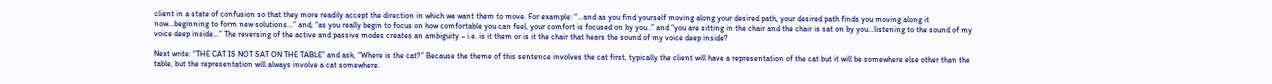client in a state of confusion so that they more readily accept the direction in which we want them to move. For example: “…and as you find yourself moving along your desired path, your desired path finds you moving along it now…beginning to form new solutions…” and, “as you really begin to focus on how comfortable you can feel, your comfort is focused on by you..” and “you are sitting in the chair and the chair is sat on by you…listening to the sound of my voice deep inside…” The reversing of the active and passive modes creates an ambiguity – i.e. is it them or is it the chair that hears the sound of my voice deep inside?

Next write: “THE CAT IS NOT SAT ON THE TABLE” and ask, “Where is the cat?” Because the theme of this sentence involves the cat first, typically the client will have a representation of the cat but it will be somewhere else other than the table, but the representation will always involve a cat somewhere.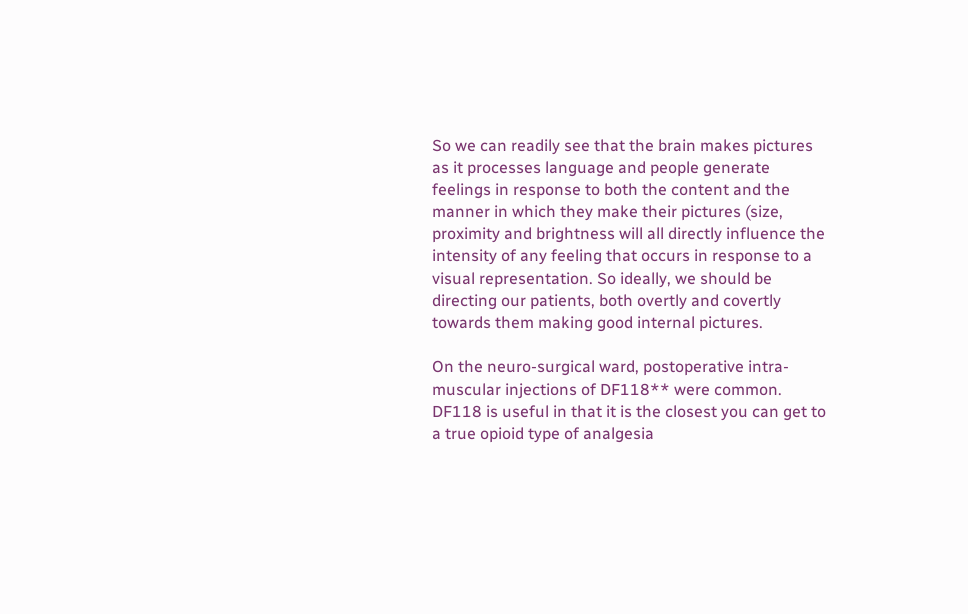So we can readily see that the brain makes pictures as it processes language and people generate feelings in response to both the content and the manner in which they make their pictures (size, proximity and brightness will all directly influence the intensity of any feeling that occurs in response to a visual representation. So ideally, we should be directing our patients, both overtly and covertly towards them making good internal pictures.

On the neuro-surgical ward, postoperative intra-muscular injections of DF118** were common. DF118 is useful in that it is the closest you can get to a true opioid type of analgesia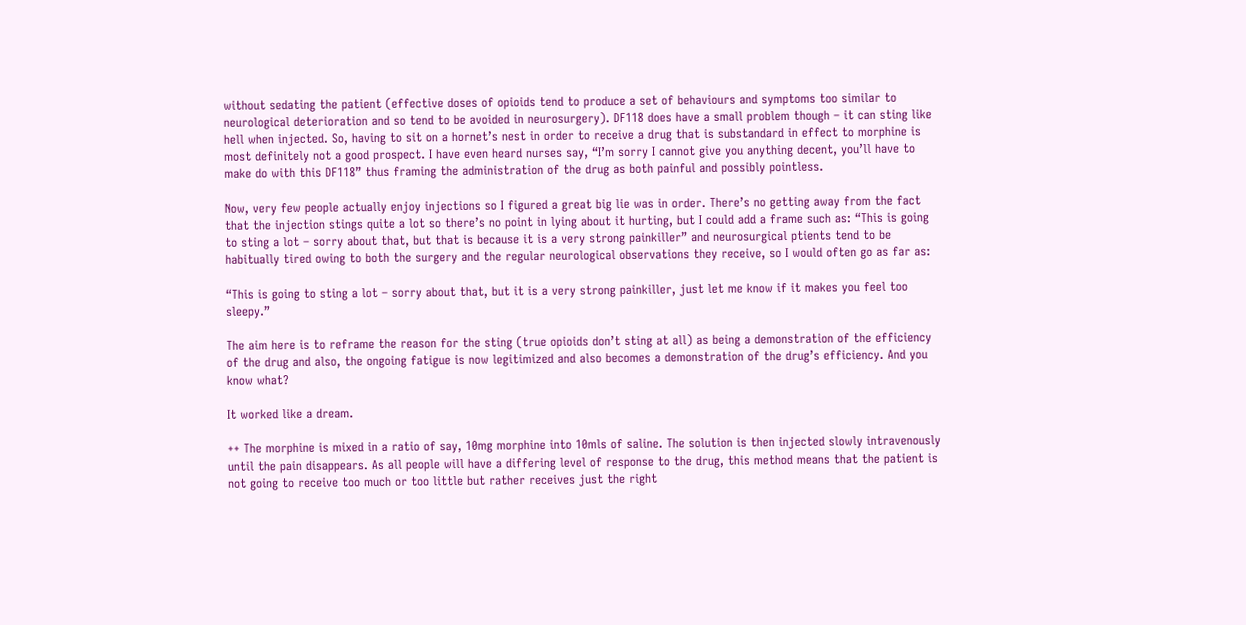without sedating the patient (effective doses of opioids tend to produce a set of behaviours and symptoms too similar to neurological deterioration and so tend to be avoided in neurosurgery). DF118 does have a small problem though – it can sting like hell when injected. So, having to sit on a hornet’s nest in order to receive a drug that is substandard in effect to morphine is most definitely not a good prospect. I have even heard nurses say, “I’m sorry I cannot give you anything decent, you’ll have to make do with this DF118” thus framing the administration of the drug as both painful and possibly pointless.

Now, very few people actually enjoy injections so I figured a great big lie was in order. There’s no getting away from the fact that the injection stings quite a lot so there’s no point in lying about it hurting, but I could add a frame such as: “This is going to sting a lot – sorry about that, but that is because it is a very strong painkiller” and neurosurgical ptients tend to be habitually tired owing to both the surgery and the regular neurological observations they receive, so I would often go as far as:

“This is going to sting a lot – sorry about that, but it is a very strong painkiller, just let me know if it makes you feel too sleepy.”

The aim here is to reframe the reason for the sting (true opioids don’t sting at all) as being a demonstration of the efficiency of the drug and also, the ongoing fatigue is now legitimized and also becomes a demonstration of the drug’s efficiency. And you know what?

It worked like a dream.

++ The morphine is mixed in a ratio of say, 10mg morphine into 10mls of saline. The solution is then injected slowly intravenously until the pain disappears. As all people will have a differing level of response to the drug, this method means that the patient is not going to receive too much or too little but rather receives just the right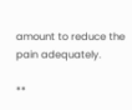amount to reduce the pain adequately.

**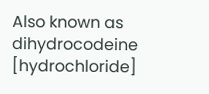Also known as dihydrocodeine [hydrochloride]